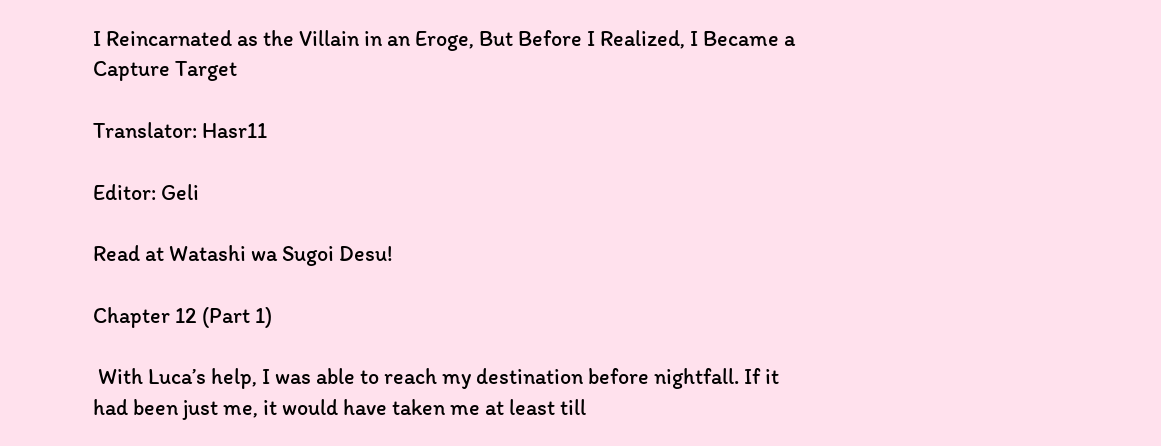I Reincarnated as the Villain in an Eroge, But Before I Realized, I Became a Capture Target

Translator: Hasr11

Editor: Geli

Read at Watashi wa Sugoi Desu!

Chapter 12 (Part 1)

 With Luca’s help, I was able to reach my destination before nightfall. If it had been just me, it would have taken me at least till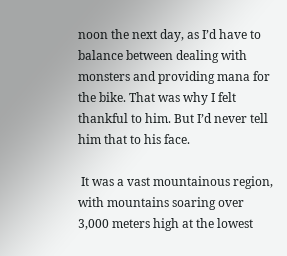noon the next day, as I’d have to balance between dealing with monsters and providing mana for the bike. That was why I felt thankful to him. But I’d never tell him that to his face.

 It was a vast mountainous region, with mountains soaring over 3,000 meters high at the lowest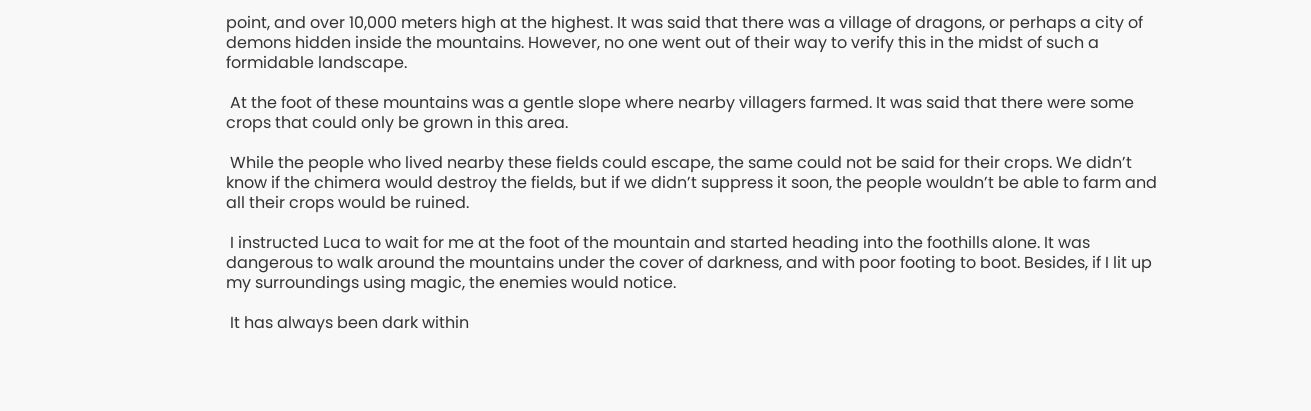point, and over 10,000 meters high at the highest. It was said that there was a village of dragons, or perhaps a city of demons hidden inside the mountains. However, no one went out of their way to verify this in the midst of such a formidable landscape.

 At the foot of these mountains was a gentle slope where nearby villagers farmed. It was said that there were some crops that could only be grown in this area.

 While the people who lived nearby these fields could escape, the same could not be said for their crops. We didn’t know if the chimera would destroy the fields, but if we didn’t suppress it soon, the people wouldn’t be able to farm and all their crops would be ruined.

 I instructed Luca to wait for me at the foot of the mountain and started heading into the foothills alone. It was dangerous to walk around the mountains under the cover of darkness, and with poor footing to boot. Besides, if I lit up my surroundings using magic, the enemies would notice.

 It has always been dark within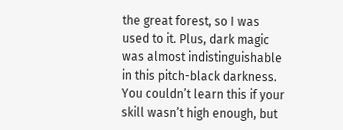the great forest, so I was used to it. Plus, dark magic was almost indistinguishable in this pitch-black darkness. You couldn’t learn this if your skill wasn’t high enough, but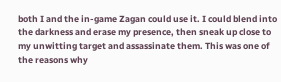both I and the in-game Zagan could use it. I could blend into the darkness and erase my presence, then sneak up close to my unwitting target and assassinate them. This was one of the reasons why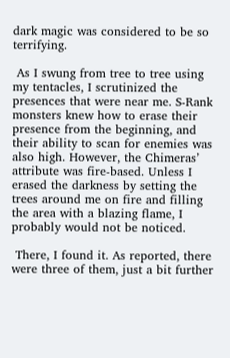dark magic was considered to be so terrifying.

 As I swung from tree to tree using my tentacles, I scrutinized the presences that were near me. S-Rank monsters knew how to erase their presence from the beginning, and their ability to scan for enemies was also high. However, the Chimeras’ attribute was fire-based. Unless I erased the darkness by setting the trees around me on fire and filling the area with a blazing flame, I probably would not be noticed.

 There, I found it. As reported, there were three of them, just a bit further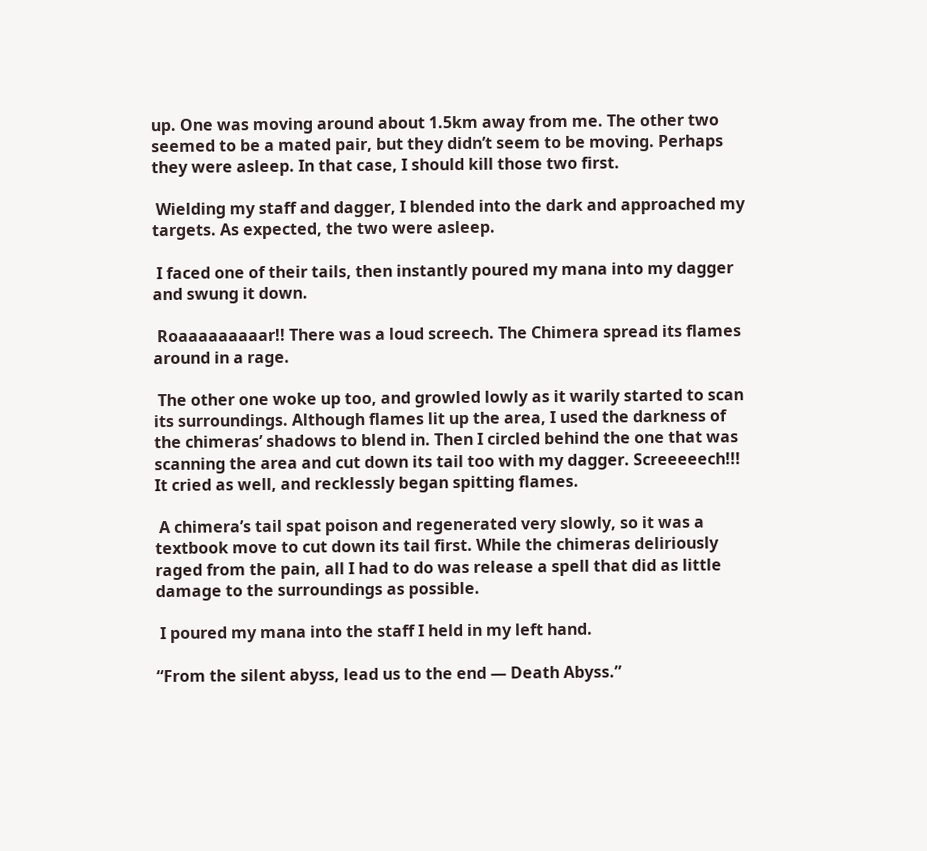up. One was moving around about 1.5km away from me. The other two seemed to be a mated pair, but they didn’t seem to be moving. Perhaps they were asleep. In that case, I should kill those two first.

 Wielding my staff and dagger, I blended into the dark and approached my targets. As expected, the two were asleep.

 I faced one of their tails, then instantly poured my mana into my dagger and swung it down.

 Roaaaaaaaaar!! There was a loud screech. The Chimera spread its flames around in a rage.

 The other one woke up too, and growled lowly as it warily started to scan its surroundings. Although flames lit up the area, I used the darkness of the chimeras’ shadows to blend in. Then I circled behind the one that was scanning the area and cut down its tail too with my dagger. Screeeeech!!! It cried as well, and recklessly began spitting flames.

 A chimera’s tail spat poison and regenerated very slowly, so it was a textbook move to cut down its tail first. While the chimeras deliriously raged from the pain, all I had to do was release a spell that did as little damage to the surroundings as possible.

 I poured my mana into the staff I held in my left hand.

“From the silent abyss, lead us to the end — Death Abyss.”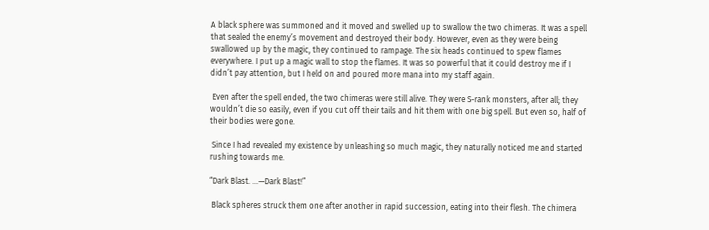A black sphere was summoned and it moved and swelled up to swallow the two chimeras. It was a spell that sealed the enemy’s movement and destroyed their body. However, even as they were being swallowed up by the magic, they continued to rampage. The six heads continued to spew flames everywhere. I put up a magic wall to stop the flames. It was so powerful that it could destroy me if I didn’t pay attention, but I held on and poured more mana into my staff again.

 Even after the spell ended, the two chimeras were still alive. They were S-rank monsters, after all; they wouldn’t die so easily, even if you cut off their tails and hit them with one big spell. But even so, half of their bodies were gone.

 Since I had revealed my existence by unleashing so much magic, they naturally noticed me and started rushing towards me.

“Dark Blast. …—Dark Blast!”

 Black spheres struck them one after another in rapid succession, eating into their flesh. The chimera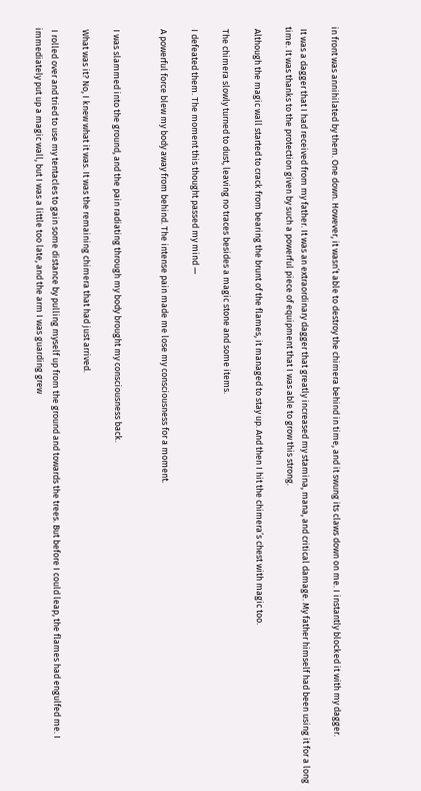in front was annihilated by them. One down. However, it wasn’t able to destroy the chimera behind in time, and it swung its claws down on me. I instantly blocked it with my dagger.

 It was a dagger that I had received from my father. It was an extraordinary dagger that greatly increased my stamina, mana, and critical damage. My father himself had been using it for a long time. It was thanks to the protection given by such a powerful piece of equipment that I was able to grow this strong.

 Although the magic wall started to crack from bearing the brunt of the flames, it managed to stay up. And then I hit the chimera’s chest with magic too.

 The chimera slowly turned to dust, leaving no traces besides a magic stone and some items.

 I defeated them. The moment this thought passed my mind —

 A powerful force blew my body away from behind. The intense pain made me lose my consciousness for a moment.


 I was slammed into the ground, and the pain radiating through my body brought my consciousness back.

 What was it? No, I knew what it was. It was the remaining chimera that had just arrived.

 I rolled over and tried to use my tentacles to gain some distance by pulling myself up from the ground and towards the trees. But before I could leap, the flames had engulfed me. I immediately put up a magic wall, but I was a little too late, and the arm I was guarding grew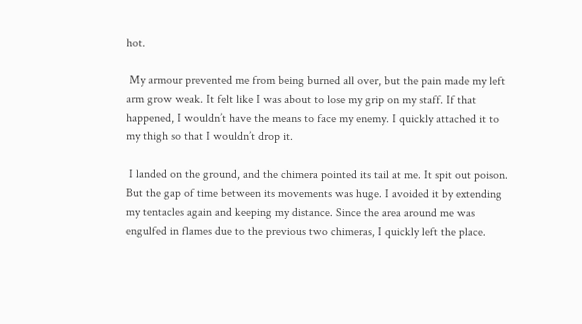hot.

 My armour prevented me from being burned all over, but the pain made my left arm grow weak. It felt like I was about to lose my grip on my staff. If that happened, I wouldn’t have the means to face my enemy. I quickly attached it to my thigh so that I wouldn’t drop it.

 I landed on the ground, and the chimera pointed its tail at me. It spit out poison. But the gap of time between its movements was huge. I avoided it by extending my tentacles again and keeping my distance. Since the area around me was engulfed in flames due to the previous two chimeras, I quickly left the place.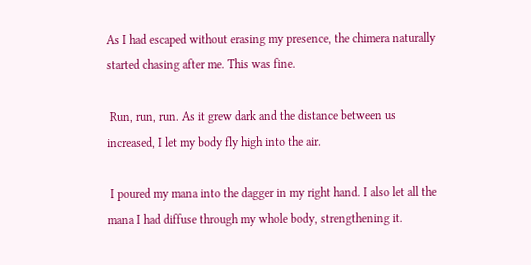As I had escaped without erasing my presence, the chimera naturally started chasing after me. This was fine.

 Run, run, run. As it grew dark and the distance between us increased, I let my body fly high into the air.

 I poured my mana into the dagger in my right hand. I also let all the mana I had diffuse through my whole body, strengthening it.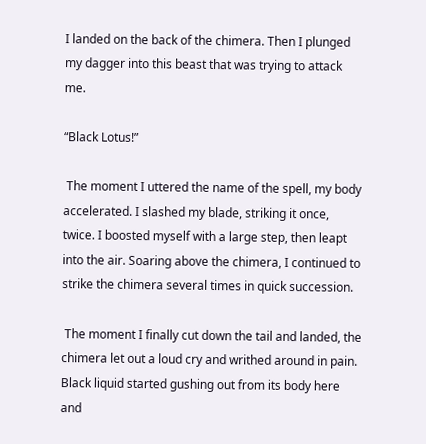I landed on the back of the chimera. Then I plunged my dagger into this beast that was trying to attack me.

“Black Lotus!”

 The moment I uttered the name of the spell, my body accelerated. I slashed my blade, striking it once, twice. I boosted myself with a large step, then leapt into the air. Soaring above the chimera, I continued to strike the chimera several times in quick succession.

 The moment I finally cut down the tail and landed, the chimera let out a loud cry and writhed around in pain. Black liquid started gushing out from its body here and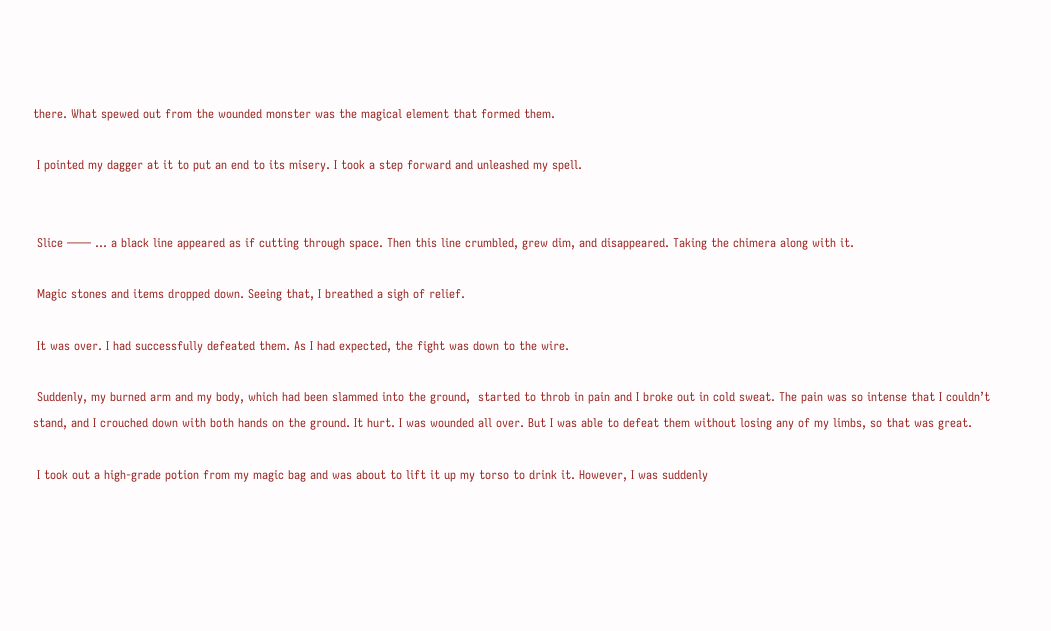there. What spewed out from the wounded monster was the magical element that formed them.

 I pointed my dagger at it to put an end to its misery. I took a step forward and unleashed my spell.


 Slice —— … a black line appeared as if cutting through space. Then this line crumbled, grew dim, and disappeared. Taking the chimera along with it.

 Magic stones and items dropped down. Seeing that, I breathed a sigh of relief.

 It was over. I had successfully defeated them. As I had expected, the fight was down to the wire.

 Suddenly, my burned arm and my body, which had been slammed into the ground,  started to throb in pain and I broke out in cold sweat. The pain was so intense that I couldn’t stand, and I crouched down with both hands on the ground. It hurt. I was wounded all over. But I was able to defeat them without losing any of my limbs, so that was great.

 I took out a high-grade potion from my magic bag and was about to lift it up my torso to drink it. However, I was suddenly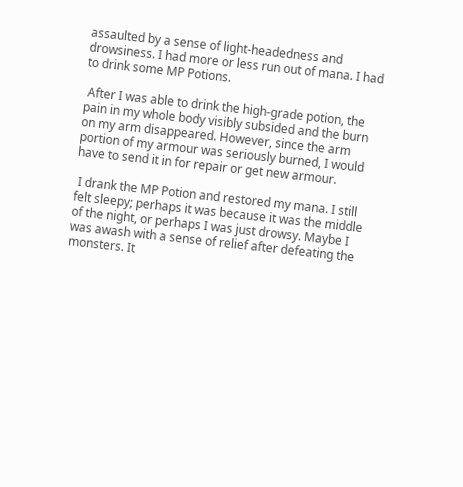assaulted by a sense of light-headedness and drowsiness. I had more or less run out of mana. I had to drink some MP Potions.

 After I was able to drink the high-grade potion, the pain in my whole body visibly subsided and the burn on my arm disappeared. However, since the arm portion of my armour was seriously burned, I would have to send it in for repair or get new armour.

 I drank the MP Potion and restored my mana. I still felt sleepy; perhaps it was because it was the middle of the night, or perhaps I was just drowsy. Maybe I was awash with a sense of relief after defeating the monsters. It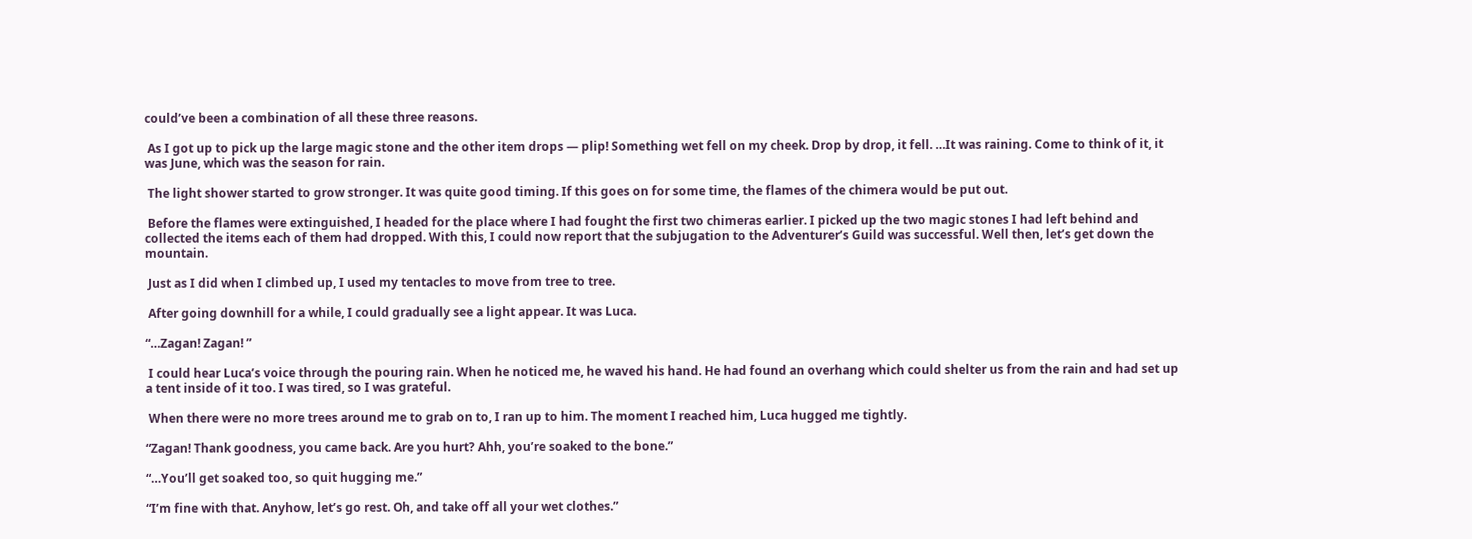could’ve been a combination of all these three reasons.

 As I got up to pick up the large magic stone and the other item drops — plip! Something wet fell on my cheek. Drop by drop, it fell. …It was raining. Come to think of it, it was June, which was the season for rain.

 The light shower started to grow stronger. It was quite good timing. If this goes on for some time, the flames of the chimera would be put out.

 Before the flames were extinguished, I headed for the place where I had fought the first two chimeras earlier. I picked up the two magic stones I had left behind and collected the items each of them had dropped. With this, I could now report that the subjugation to the Adventurer’s Guild was successful. Well then, let’s get down the mountain.

 Just as I did when I climbed up, I used my tentacles to move from tree to tree.

 After going downhill for a while, I could gradually see a light appear. It was Luca.

“…Zagan! Zagan! ”

 I could hear Luca’s voice through the pouring rain. When he noticed me, he waved his hand. He had found an overhang which could shelter us from the rain and had set up a tent inside of it too. I was tired, so I was grateful.

 When there were no more trees around me to grab on to, I ran up to him. The moment I reached him, Luca hugged me tightly.

“Zagan! Thank goodness, you came back. Are you hurt? Ahh, you’re soaked to the bone.”

“…You’ll get soaked too, so quit hugging me.”

“I’m fine with that. Anyhow, let’s go rest. Oh, and take off all your wet clothes.”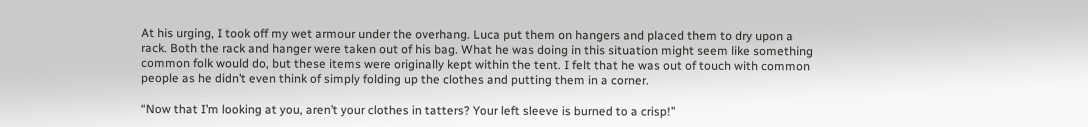At his urging, I took off my wet armour under the overhang. Luca put them on hangers and placed them to dry upon a rack. Both the rack and hanger were taken out of his bag. What he was doing in this situation might seem like something common folk would do, but these items were originally kept within the tent. I felt that he was out of touch with common people as he didn’t even think of simply folding up the clothes and putting them in a corner.

“Now that I’m looking at you, aren’t your clothes in tatters? Your left sleeve is burned to a crisp!”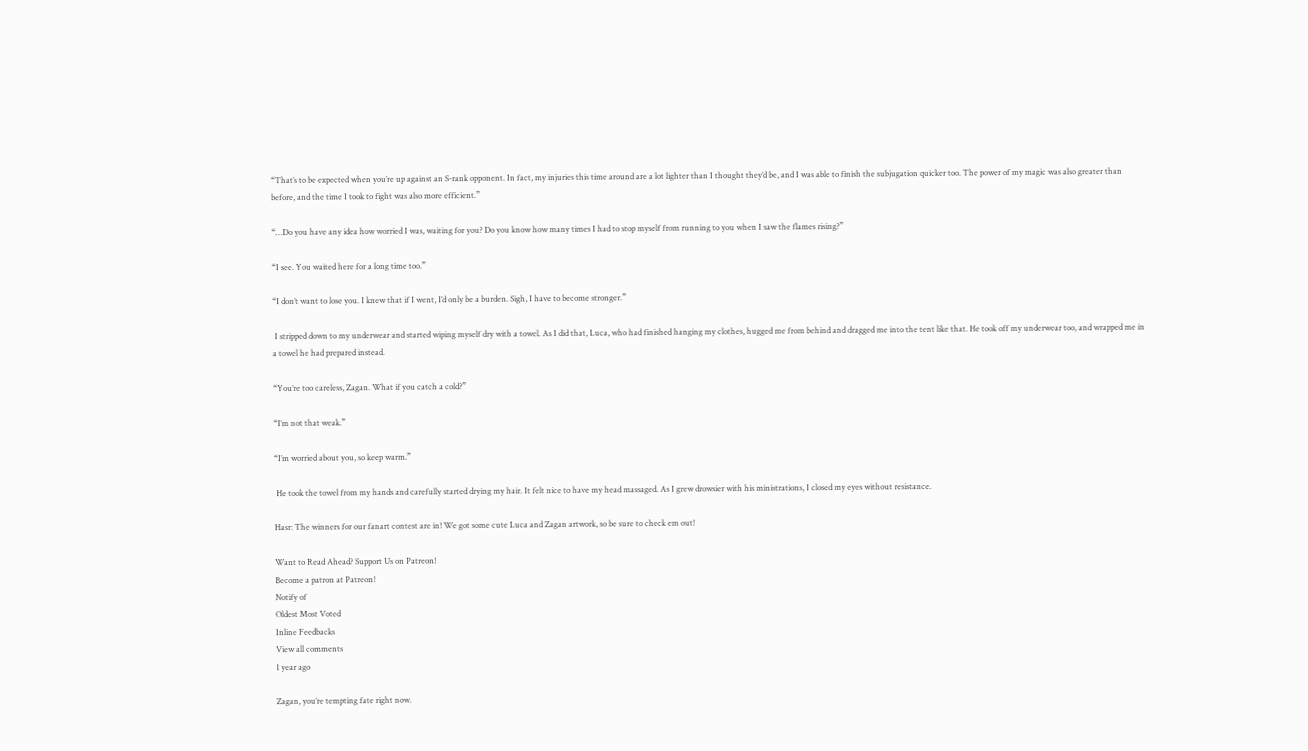“That’s to be expected when you’re up against an S-rank opponent. In fact, my injuries this time around are a lot lighter than I thought they’d be, and I was able to finish the subjugation quicker too. The power of my magic was also greater than before, and the time I took to fight was also more efficient.”

“…Do you have any idea how worried I was, waiting for you? Do you know how many times I had to stop myself from running to you when I saw the flames rising?”

“I see. You waited here for a long time too.”

“I don’t want to lose you. I knew that if I went, I’d only be a burden. Sigh, I have to become stronger.”

 I stripped down to my underwear and started wiping myself dry with a towel. As I did that, Luca, who had finished hanging my clothes, hugged me from behind and dragged me into the tent like that. He took off my underwear too, and wrapped me in a towel he had prepared instead.

“You’re too careless, Zagan. What if you catch a cold?”

“I’m not that weak.”

“I’m worried about you, so keep warm.”

 He took the towel from my hands and carefully started drying my hair. It felt nice to have my head massaged. As I grew drowsier with his ministrations, I closed my eyes without resistance.

Hasr: The winners for our fanart contest are in! We got some cute Luca and Zagan artwork, so be sure to check em out!

Want to Read Ahead? Support Us on Patreon!
Become a patron at Patreon!
Notify of
Oldest Most Voted
Inline Feedbacks
View all comments
1 year ago

Zagan, you’re tempting fate right now.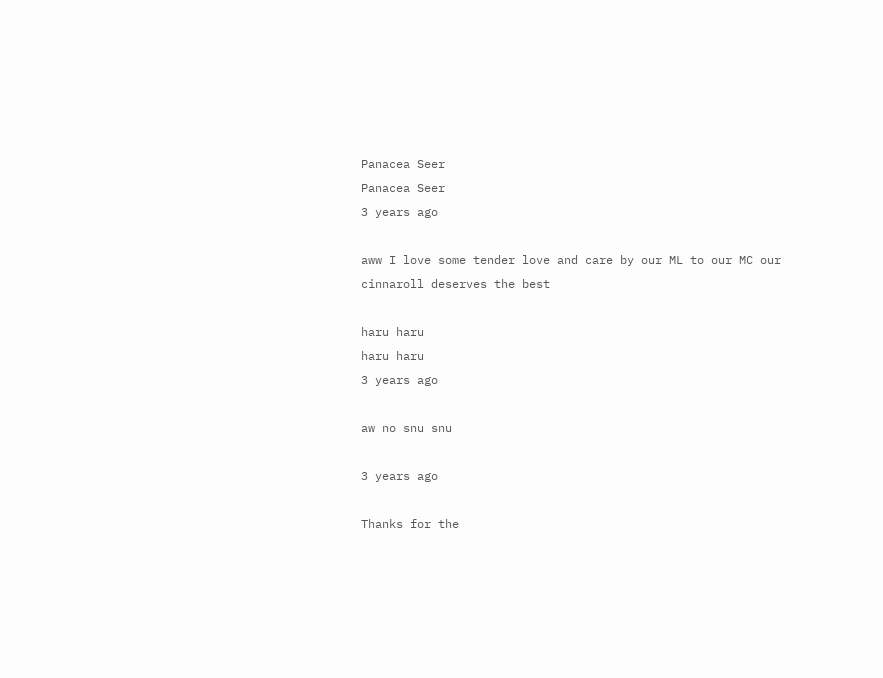Panacea Seer
Panacea Seer
3 years ago

aww I love some tender love and care by our ML to our MC our cinnaroll deserves the best

haru haru
haru haru
3 years ago

aw no snu snu

3 years ago

Thanks for the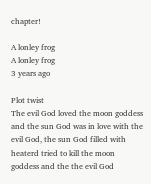chapter!

A lonley frog
A lonley frog
3 years ago

Plot twist
The evil God loved the moon goddess and the sun God was in love with the evil God, the sun God filled with heaterd tried to kill the moon goddess and the the evil God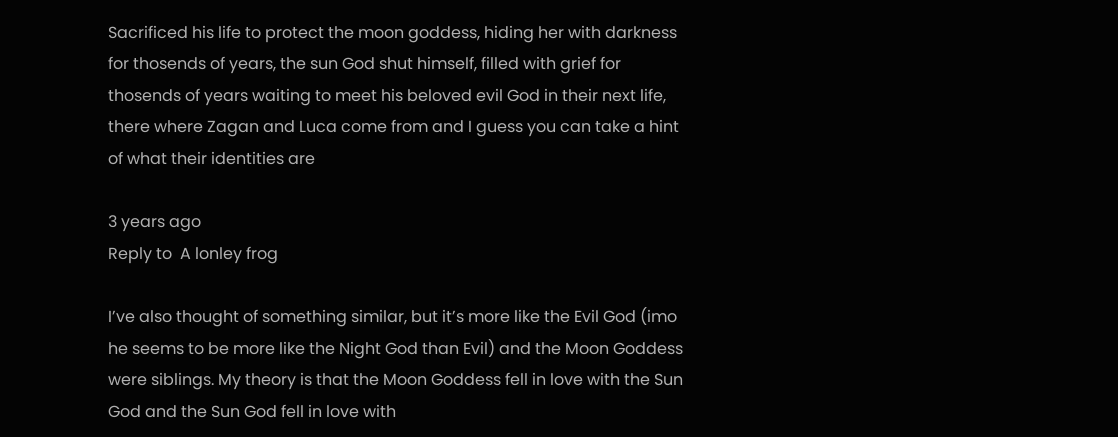Sacrificed his life to protect the moon goddess, hiding her with darkness for thosends of years, the sun God shut himself, filled with grief for thosends of years waiting to meet his beloved evil God in their next life, there where Zagan and Luca come from and I guess you can take a hint of what their identities are

3 years ago
Reply to  A lonley frog

I’ve also thought of something similar, but it’s more like the Evil God (imo he seems to be more like the Night God than Evil) and the Moon Goddess were siblings. My theory is that the Moon Goddess fell in love with the Sun God and the Sun God fell in love with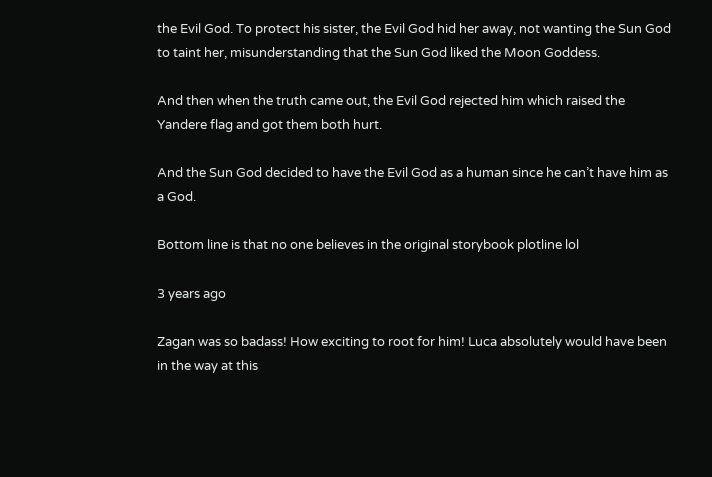the Evil God. To protect his sister, the Evil God hid her away, not wanting the Sun God to taint her, misunderstanding that the Sun God liked the Moon Goddess.

And then when the truth came out, the Evil God rejected him which raised the Yandere flag and got them both hurt.

And the Sun God decided to have the Evil God as a human since he can’t have him as a God.

Bottom line is that no one believes in the original storybook plotline lol

3 years ago

Zagan was so badass! How exciting to root for him! Luca absolutely would have been in the way at this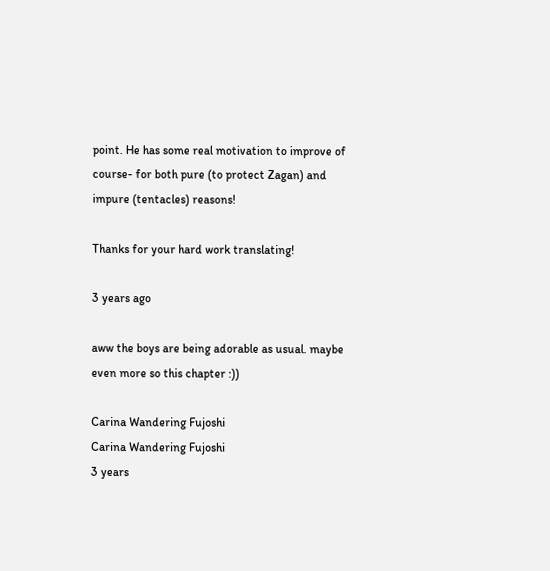point. He has some real motivation to improve of course- for both pure (to protect Zagan) and impure (tentacles) reasons!

Thanks for your hard work translating!

3 years ago

aww the boys are being adorable as usual. maybe even more so this chapter :))

Carina Wandering Fujoshi
Carina Wandering Fujoshi
3 years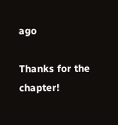ago

Thanks for the chapter!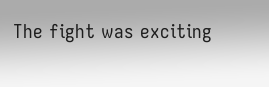The fight was exciting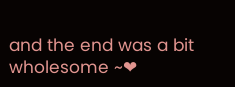and the end was a bit wholesome ~❤